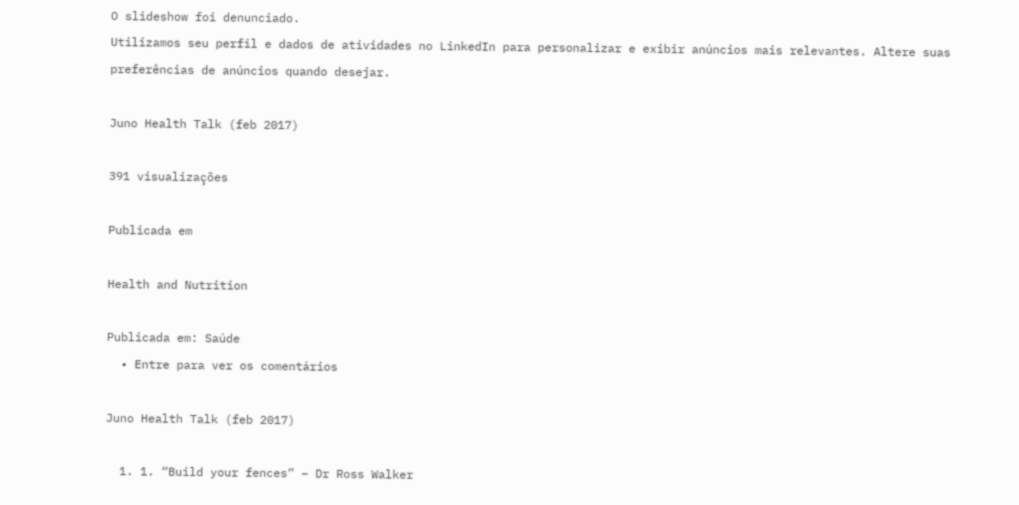O slideshow foi denunciado.
Utilizamos seu perfil e dados de atividades no LinkedIn para personalizar e exibir anúncios mais relevantes. Altere suas preferências de anúncios quando desejar.

Juno Health Talk (feb 2017)

391 visualizações

Publicada em

Health and Nutrition

Publicada em: Saúde
  • Entre para ver os comentários

Juno Health Talk (feb 2017)

  1. 1. “Build your fences” – Dr Ross Walker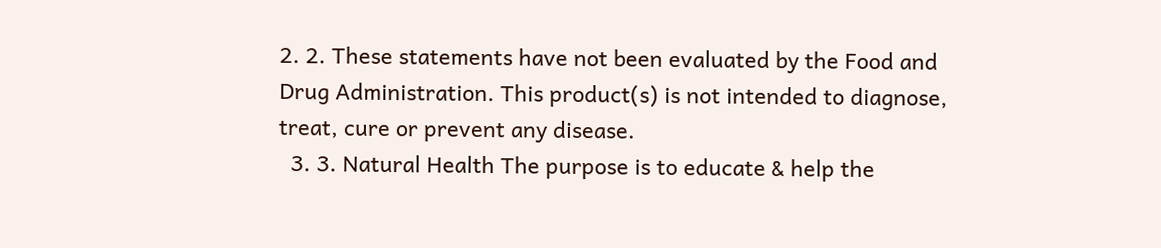2. 2. These statements have not been evaluated by the Food and Drug Administration. This product(s) is not intended to diagnose, treat, cure or prevent any disease.
  3. 3. Natural Health The purpose is to educate & help the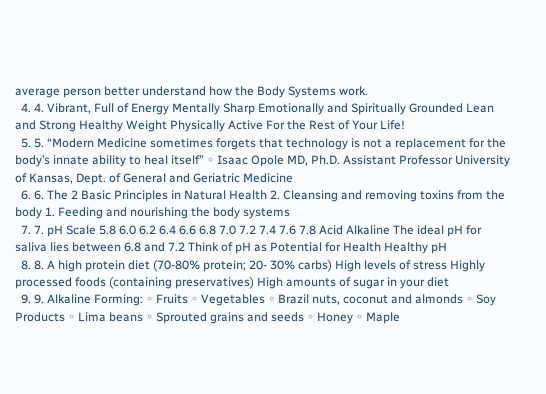average person better understand how the Body Systems work.
  4. 4. Vibrant, Full of Energy Mentally Sharp Emotionally and Spiritually Grounded Lean and Strong Healthy Weight Physically Active For the Rest of Your Life!
  5. 5. “Modern Medicine sometimes forgets that technology is not a replacement for the body’s innate ability to heal itself” ◦ Isaac Opole MD, Ph.D. Assistant Professor University of Kansas, Dept. of General and Geriatric Medicine
  6. 6. The 2 Basic Principles in Natural Health 2. Cleansing and removing toxins from the body 1. Feeding and nourishing the body systems
  7. 7. pH Scale 5.8 6.0 6.2 6.4 6.6 6.8 7.0 7.2 7.4 7.6 7.8 Acid Alkaline The ideal pH for saliva lies between 6.8 and 7.2 Think of pH as Potential for Health Healthy pH
  8. 8. A high protein diet (70-80% protein; 20- 30% carbs) High levels of stress Highly processed foods (containing preservatives) High amounts of sugar in your diet
  9. 9. Alkaline Forming: ◦ Fruits ◦ Vegetables ◦ Brazil nuts, coconut and almonds ◦ Soy Products ◦ Lima beans ◦ Sprouted grains and seeds ◦ Honey ◦ Maple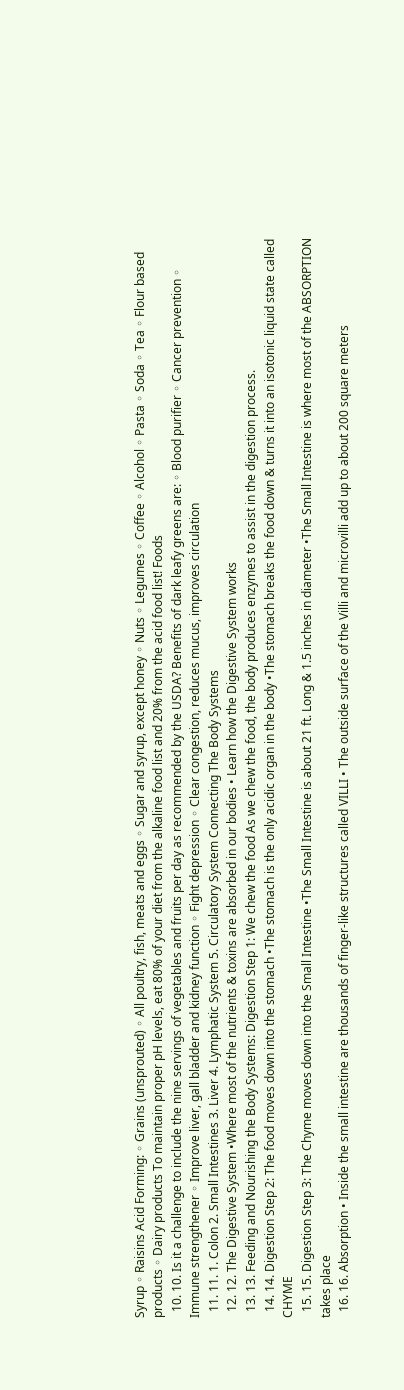Syrup ◦ Raisins Acid Forming: ◦ Grains (unsprouted) ◦ All poultry, fish, meats and eggs ◦ Sugar and syrup, except honey ◦ Nuts ◦ Legumes ◦ Coffee ◦ Alcohol ◦ Pasta ◦ Soda ◦ Tea ◦ Flour based products ◦ Dairy products To maintain proper pH levels, eat 80% of your diet from the alkaline food list and 20% from the acid food list! Foods
  10. 10. Is it a challenge to include the nine servings of vegetables and fruits per day as recommended by the USDA? Benefits of dark leafy greens are: ◦ Blood purifier ◦ Cancer prevention ◦ Immune strengthener ◦ Improve liver, gall bladder and kidney function ◦ Fight depression ◦ Clear congestion, reduces mucus, improves circulation
  11. 11. 1. Colon 2. Small Intestines 3. Liver 4. Lymphatic System 5. Circulatory System Connecting The Body Systems
  12. 12. The Digestive System •Where most of the nutrients & toxins are absorbed in our bodies • Learn how the Digestive System works
  13. 13. Feeding and Nourishing the Body Systems: Digestion Step 1: We chew the food As we chew the food, the body produces enzymes to assist in the digestion process.
  14. 14. Digestion Step 2: The food moves down into the stomach •The stomach is the only acidic organ in the body •The stomach breaks the food down & turns it into an isotonic liquid state called CHYME
  15. 15. Digestion Step 3: The Chyme moves down into the Small Intestine •The Small Intestine is about 21 ft. Long & 1.5 inches in diameter •The Small Intestine is where most of the ABSORPTION takes place
  16. 16. Absorption • Inside the small intestine are thousands of finger-like structures called VILLI • The outside surface of the Villi and microvilli add up to about 200 square meters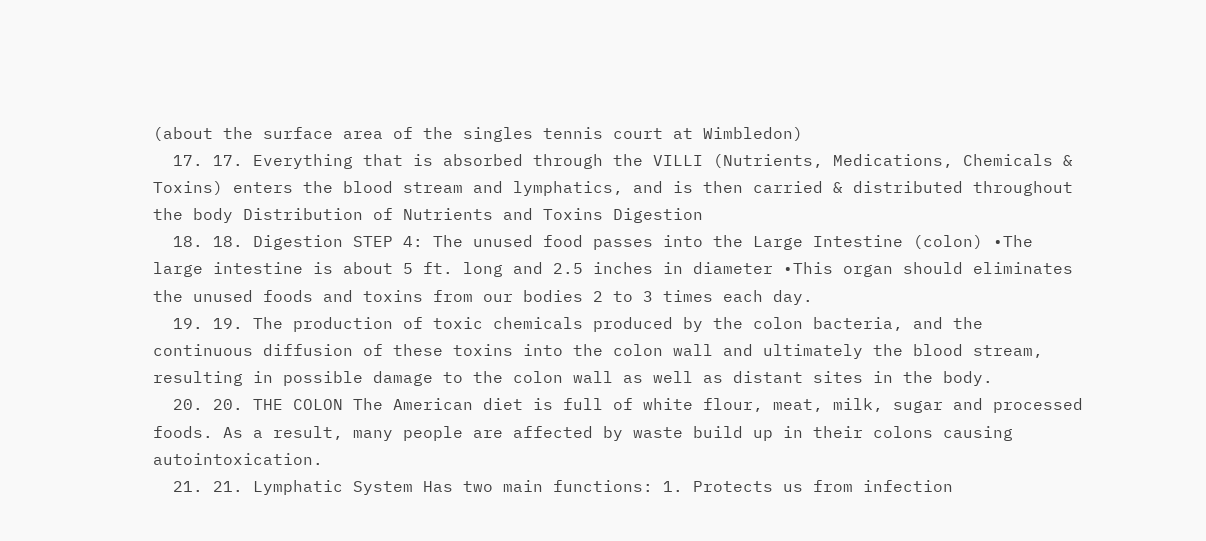(about the surface area of the singles tennis court at Wimbledon)
  17. 17. Everything that is absorbed through the VILLI (Nutrients, Medications, Chemicals & Toxins) enters the blood stream and lymphatics, and is then carried & distributed throughout the body Distribution of Nutrients and Toxins Digestion
  18. 18. Digestion STEP 4: The unused food passes into the Large Intestine (colon) •The large intestine is about 5 ft. long and 2.5 inches in diameter •This organ should eliminates the unused foods and toxins from our bodies 2 to 3 times each day.
  19. 19. The production of toxic chemicals produced by the colon bacteria, and the continuous diffusion of these toxins into the colon wall and ultimately the blood stream, resulting in possible damage to the colon wall as well as distant sites in the body.
  20. 20. THE COLON The American diet is full of white flour, meat, milk, sugar and processed foods. As a result, many people are affected by waste build up in their colons causing autointoxication.
  21. 21. Lymphatic System Has two main functions: 1. Protects us from infection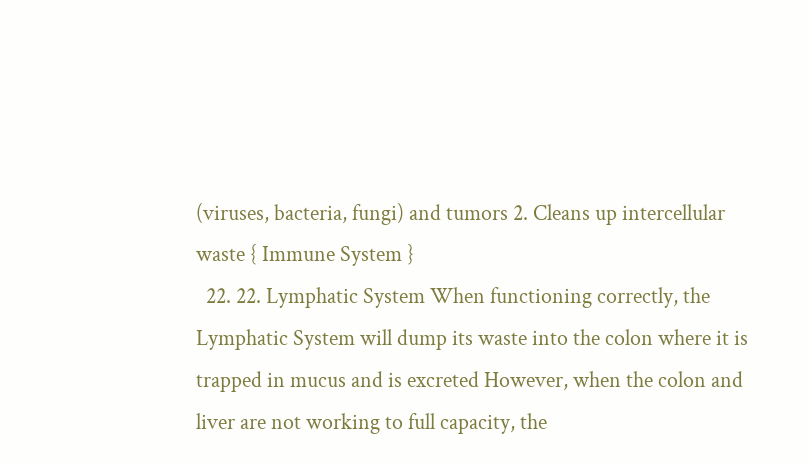(viruses, bacteria, fungi) and tumors 2. Cleans up intercellular waste { Immune System }
  22. 22. Lymphatic System When functioning correctly, the Lymphatic System will dump its waste into the colon where it is trapped in mucus and is excreted However, when the colon and liver are not working to full capacity, the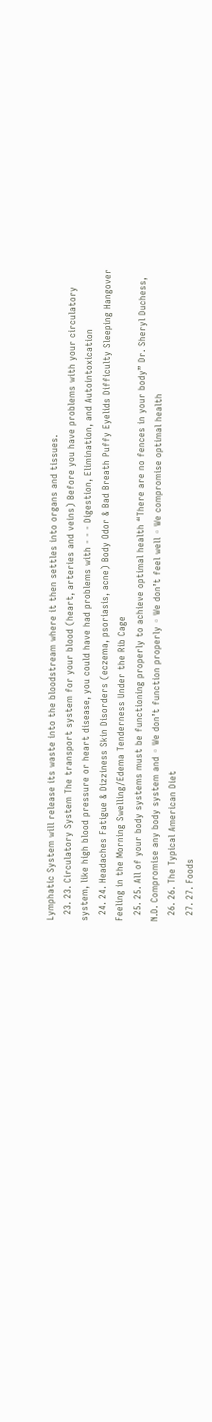Lymphatic System will release its waste into the bloodstream where it then settles into organs and tissues.
  23. 23. Circulatory System The transport system for your blood (heart, arteries and veins) Before you have problems with your circulatory system, like high blood pressure or heart disease, you could have had problems with - - - Digestion, Elimination, and Autointoxication
  24. 24. Headaches Fatigue & Dizziness Skin Disorders (eczema, psoriasis, acne) Body Odor & Bad Breath Puffy Eyelids Difficulty Sleeping Hangover Feeling in the Morning Swelling/Edema Tenderness Under the Rib Cage
  25. 25. All of your body systems must be functioning properly to achieve optimal health “There are no fences in your body” Dr. Sheryl Duchess, N.D. Compromise any body system and ◦ We don’t function properly ◦ We don’t feel well ◦ We compromise optimal health
  26. 26. The Typical American Diet
  27. 27. Foods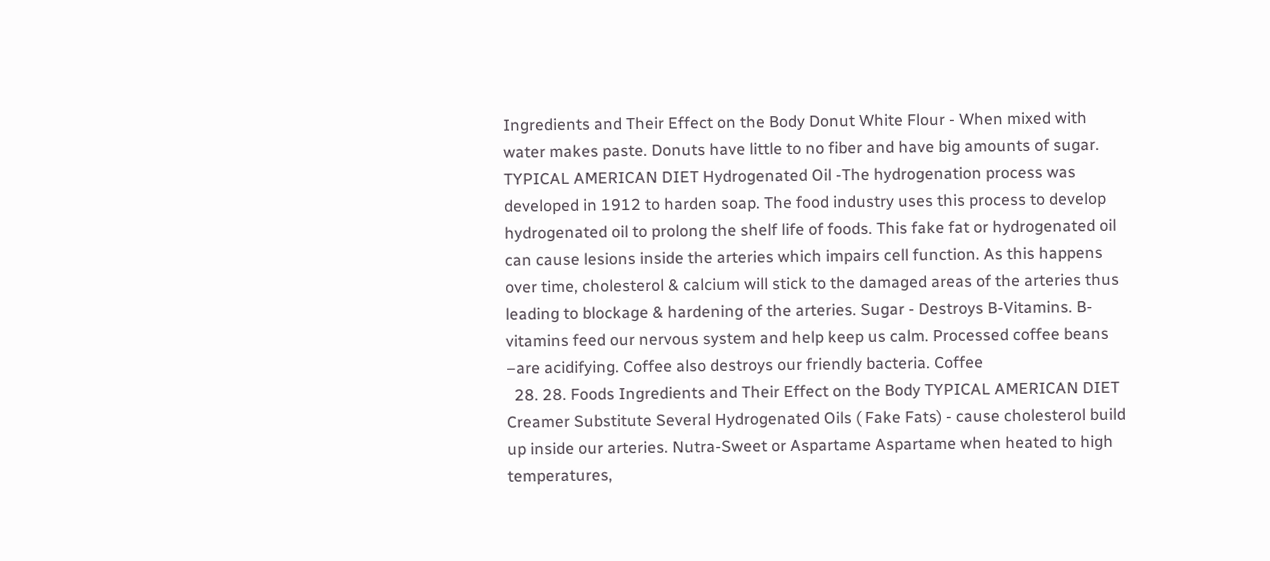Ingredients and Their Effect on the Body Donut White Flour - When mixed with water makes paste. Donuts have little to no fiber and have big amounts of sugar. TYPICAL AMERICAN DIET Hydrogenated Oil -The hydrogenation process was developed in 1912 to harden soap. The food industry uses this process to develop hydrogenated oil to prolong the shelf life of foods. This fake fat or hydrogenated oil can cause lesions inside the arteries which impairs cell function. As this happens over time, cholesterol & calcium will stick to the damaged areas of the arteries thus leading to blockage & hardening of the arteries. Sugar - Destroys B-Vitamins. B-vitamins feed our nervous system and help keep us calm. Processed coffee beans –are acidifying. Coffee also destroys our friendly bacteria. Coffee
  28. 28. Foods Ingredients and Their Effect on the Body TYPICAL AMERICAN DIET Creamer Substitute Several Hydrogenated Oils ( Fake Fats) - cause cholesterol build up inside our arteries. Nutra-Sweet or Aspartame Aspartame when heated to high temperatures,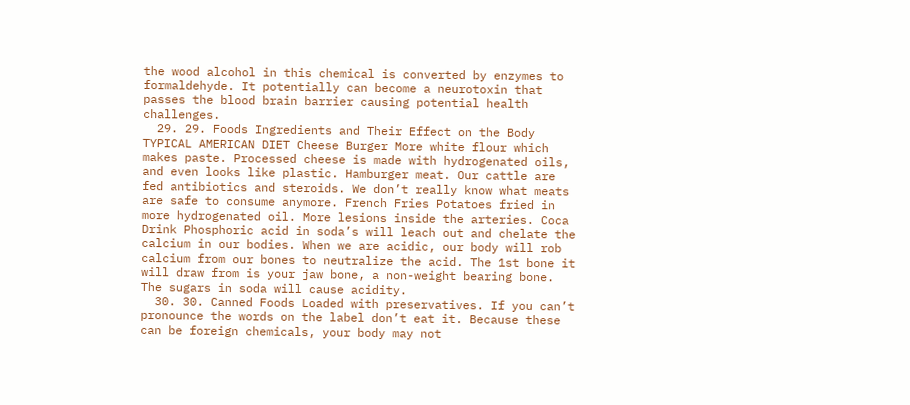the wood alcohol in this chemical is converted by enzymes to formaldehyde. It potentially can become a neurotoxin that passes the blood brain barrier causing potential health challenges.
  29. 29. Foods Ingredients and Their Effect on the Body TYPICAL AMERICAN DIET Cheese Burger More white flour which makes paste. Processed cheese is made with hydrogenated oils, and even looks like plastic. Hamburger meat. Our cattle are fed antibiotics and steroids. We don’t really know what meats are safe to consume anymore. French Fries Potatoes fried in more hydrogenated oil. More lesions inside the arteries. Coca Drink Phosphoric acid in soda’s will leach out and chelate the calcium in our bodies. When we are acidic, our body will rob calcium from our bones to neutralize the acid. The 1st bone it will draw from is your jaw bone, a non-weight bearing bone. The sugars in soda will cause acidity.
  30. 30. Canned Foods Loaded with preservatives. If you can’t pronounce the words on the label don’t eat it. Because these can be foreign chemicals, your body may not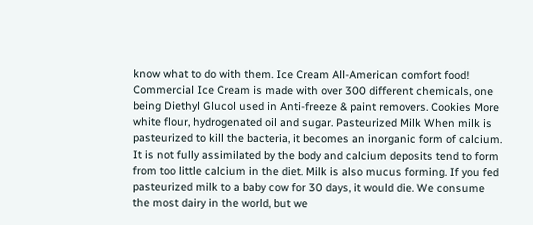know what to do with them. Ice Cream All-American comfort food! Commercial Ice Cream is made with over 300 different chemicals, one being Diethyl Glucol used in Anti-freeze & paint removers. Cookies More white flour, hydrogenated oil and sugar. Pasteurized Milk When milk is pasteurized to kill the bacteria, it becomes an inorganic form of calcium. It is not fully assimilated by the body and calcium deposits tend to form from too little calcium in the diet. Milk is also mucus forming. If you fed pasteurized milk to a baby cow for 30 days, it would die. We consume the most dairy in the world, but we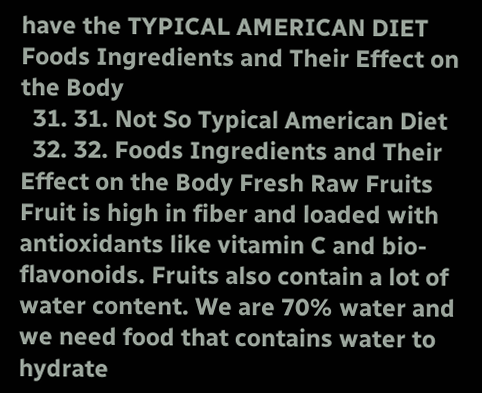have the TYPICAL AMERICAN DIET Foods Ingredients and Their Effect on the Body
  31. 31. Not So Typical American Diet
  32. 32. Foods Ingredients and Their Effect on the Body Fresh Raw Fruits Fruit is high in fiber and loaded with antioxidants like vitamin C and bio-flavonoids. Fruits also contain a lot of water content. We are 70% water and we need food that contains water to hydrate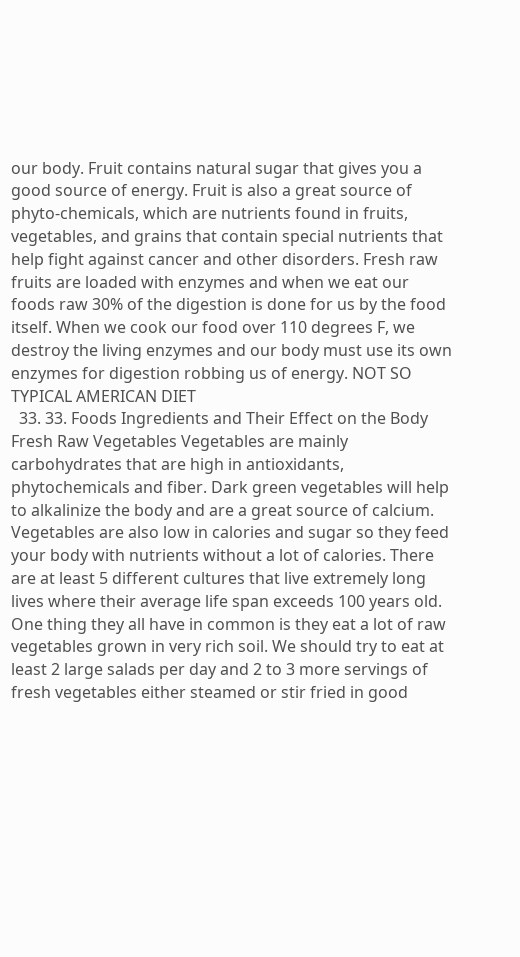our body. Fruit contains natural sugar that gives you a good source of energy. Fruit is also a great source of phyto-chemicals, which are nutrients found in fruits, vegetables, and grains that contain special nutrients that help fight against cancer and other disorders. Fresh raw fruits are loaded with enzymes and when we eat our foods raw 30% of the digestion is done for us by the food itself. When we cook our food over 110 degrees F, we destroy the living enzymes and our body must use its own enzymes for digestion robbing us of energy. NOT SO TYPICAL AMERICAN DIET
  33. 33. Foods Ingredients and Their Effect on the Body Fresh Raw Vegetables Vegetables are mainly carbohydrates that are high in antioxidants, phytochemicals and fiber. Dark green vegetables will help to alkalinize the body and are a great source of calcium. Vegetables are also low in calories and sugar so they feed your body with nutrients without a lot of calories. There are at least 5 different cultures that live extremely long lives where their average life span exceeds 100 years old. One thing they all have in common is they eat a lot of raw vegetables grown in very rich soil. We should try to eat at least 2 large salads per day and 2 to 3 more servings of fresh vegetables either steamed or stir fried in good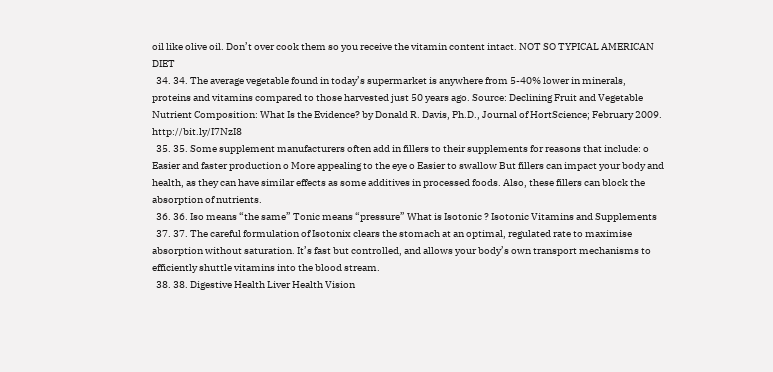oil like olive oil. Don’t over cook them so you receive the vitamin content intact. NOT SO TYPICAL AMERICAN DIET
  34. 34. The average vegetable found in today’s supermarket is anywhere from 5-40% lower in minerals, proteins and vitamins compared to those harvested just 50 years ago. Source: Declining Fruit and Vegetable Nutrient Composition: What Is the Evidence? by Donald R. Davis, Ph.D., Journal of HortScience; February 2009. http://bit.ly/I7NzI8
  35. 35. Some supplement manufacturers often add in fillers to their supplements for reasons that include: o Easier and faster production o More appealing to the eye o Easier to swallow But fillers can impact your body and health, as they can have similar effects as some additives in processed foods. Also, these fillers can block the absorption of nutrients.
  36. 36. Iso means “the same” Tonic means “pressure” What is Isotonic ? Isotonic Vitamins and Supplements
  37. 37. The careful formulation of Isotonix clears the stomach at an optimal, regulated rate to maximise absorption without saturation. It’s fast but controlled, and allows your body’s own transport mechanisms to efficiently shuttle vitamins into the blood stream.
  38. 38. Digestive Health Liver Health Vision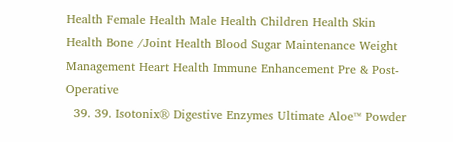Health Female Health Male Health Children Health Skin Health Bone /Joint Health Blood Sugar Maintenance Weight Management Heart Health Immune Enhancement Pre & Post-Operative
  39. 39. Isotonix® Digestive Enzymes Ultimate Aloe™ Powder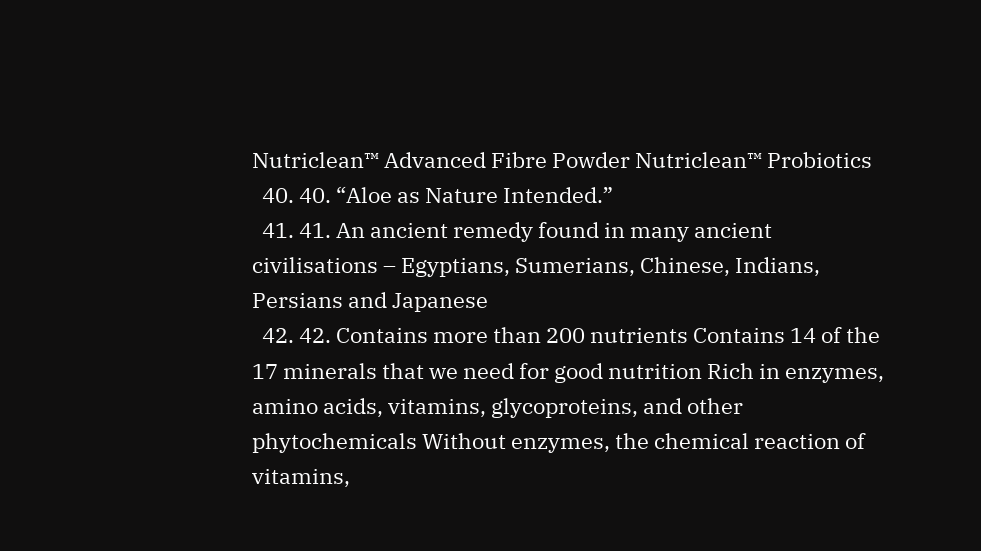Nutriclean™ Advanced Fibre Powder Nutriclean™ Probiotics
  40. 40. “Aloe as Nature Intended.”
  41. 41. An ancient remedy found in many ancient civilisations – Egyptians, Sumerians, Chinese, Indians, Persians and Japanese
  42. 42. Contains more than 200 nutrients Contains 14 of the 17 minerals that we need for good nutrition Rich in enzymes, amino acids, vitamins, glycoproteins, and other phytochemicals Without enzymes, the chemical reaction of vitamins,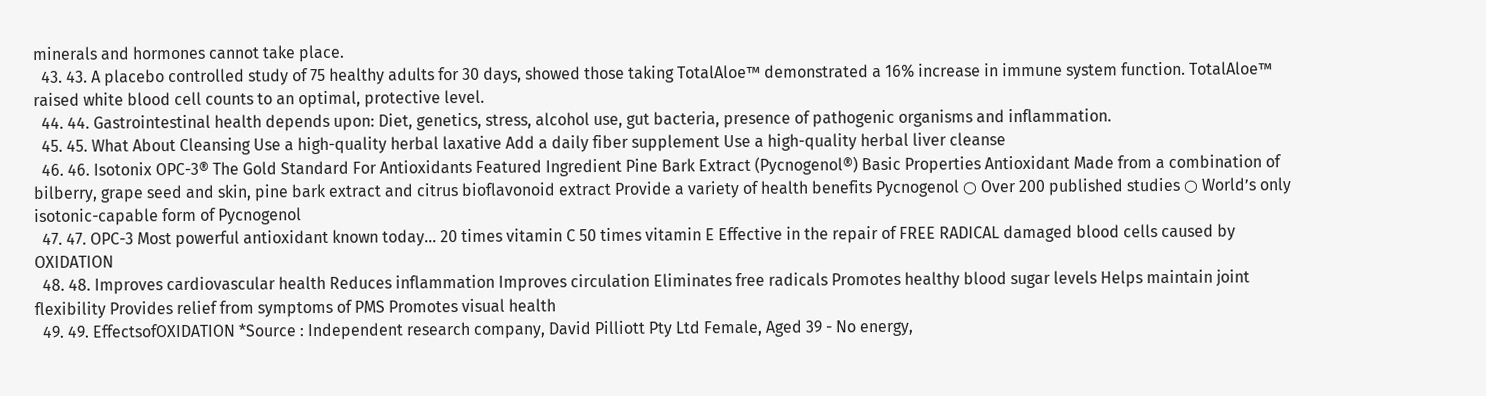minerals and hormones cannot take place.
  43. 43. A placebo controlled study of 75 healthy adults for 30 days, showed those taking TotalAloe™ demonstrated a 16% increase in immune system function. TotalAloe™ raised white blood cell counts to an optimal, protective level.
  44. 44. Gastrointestinal health depends upon: Diet, genetics, stress, alcohol use, gut bacteria, presence of pathogenic organisms and inflammation.
  45. 45. What About Cleansing Use a high-quality herbal laxative Add a daily fiber supplement Use a high-quality herbal liver cleanse
  46. 46. Isotonix OPC-3® The Gold Standard For Antioxidants Featured Ingredient Pine Bark Extract (Pycnogenol®) Basic Properties Antioxidant Made from a combination of bilberry, grape seed and skin, pine bark extract and citrus bioflavonoid extract Provide a variety of health benefits Pycnogenol ○ Over 200 published studies ○ World’s only isotonic-capable form of Pycnogenol
  47. 47. OPC-3 Most powerful antioxidant known today… 20 times vitamin C 50 times vitamin E Effective in the repair of FREE RADICAL damaged blood cells caused by OXIDATION
  48. 48. Improves cardiovascular health Reduces inflammation Improves circulation Eliminates free radicals Promotes healthy blood sugar levels Helps maintain joint flexibility Provides relief from symptoms of PMS Promotes visual health
  49. 49. EffectsofOXIDATION *Source : Independent research company, David Pilliott Pty Ltd Female, Aged 39 - No energy,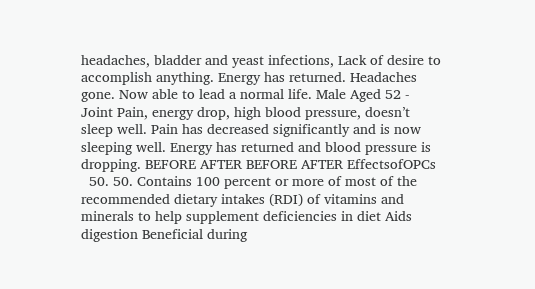headaches, bladder and yeast infections, Lack of desire to accomplish anything. Energy has returned. Headaches gone. Now able to lead a normal life. Male Aged 52 - Joint Pain, energy drop, high blood pressure, doesn’t sleep well. Pain has decreased significantly and is now sleeping well. Energy has returned and blood pressure is dropping. BEFORE AFTER BEFORE AFTER EffectsofOPCs
  50. 50. Contains 100 percent or more of most of the recommended dietary intakes (RDI) of vitamins and minerals to help supplement deficiencies in diet Aids digestion Beneficial during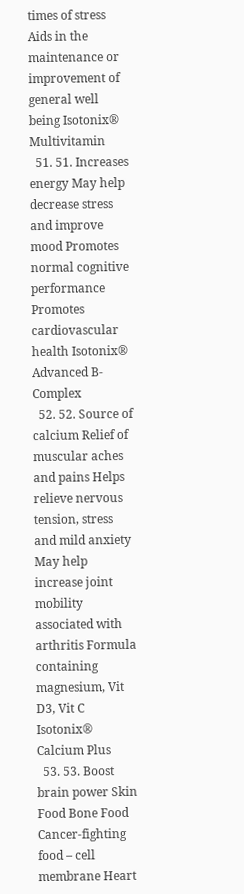times of stress Aids in the maintenance or improvement of general well being Isotonix® Multivitamin
  51. 51. Increases energy May help decrease stress and improve mood Promotes normal cognitive performance Promotes cardiovascular health Isotonix® Advanced B-Complex
  52. 52. Source of calcium Relief of muscular aches and pains Helps relieve nervous tension, stress and mild anxiety May help increase joint mobility associated with arthritis Formula containing magnesium, Vit D3, Vit C Isotonix® Calcium Plus
  53. 53. Boost brain power Skin Food Bone Food Cancer-fighting food – cell membrane Heart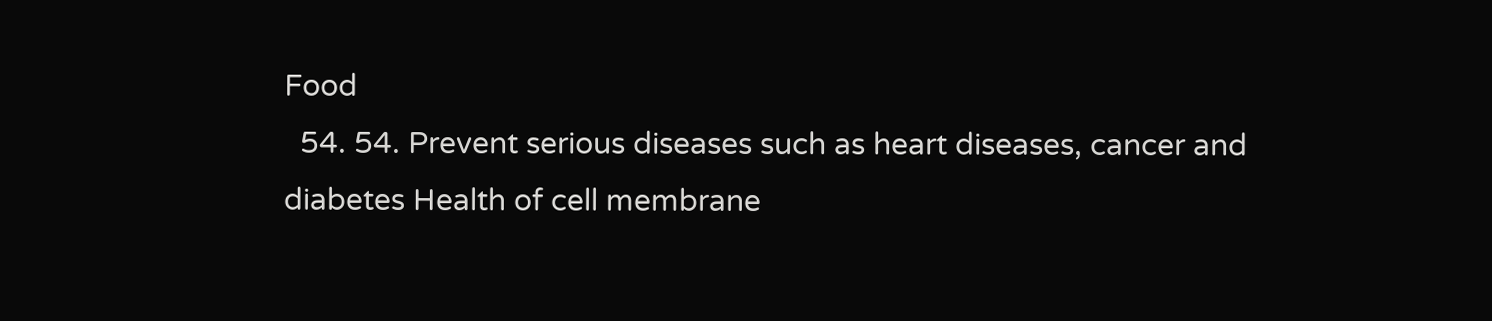Food
  54. 54. Prevent serious diseases such as heart diseases, cancer and diabetes Health of cell membrane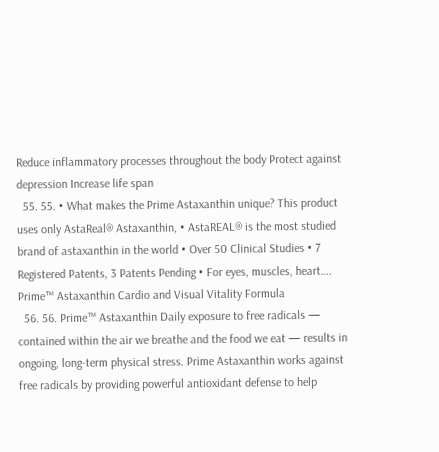Reduce inflammatory processes throughout the body Protect against depression Increase life span
  55. 55. • What makes the Prime Astaxanthin unique? This product uses only AstaReal® Astaxanthin, • AstaREAL® is the most studied brand of astaxanthin in the world • Over 50 Clinical Studies • 7 Registered Patents, 3 Patents Pending • For eyes, muscles, heart…. Prime™ Astaxanthin Cardio and Visual Vitality Formula
  56. 56. Prime™ Astaxanthin Daily exposure to free radicals — contained within the air we breathe and the food we eat — results in ongoing, long-term physical stress. Prime Astaxanthin works against free radicals by providing powerful antioxidant defense to help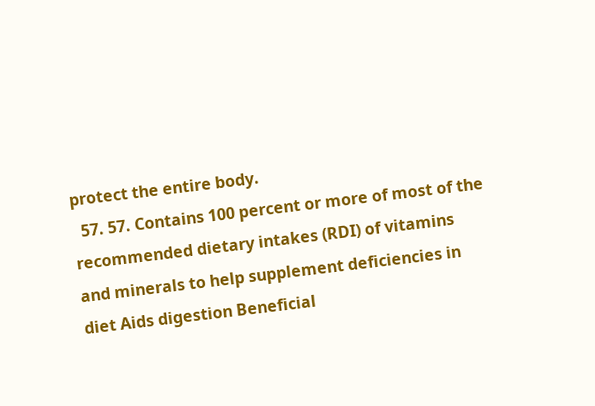protect the entire body.
  57. 57. Contains 100 percent or more of most of the recommended dietary intakes (RDI) of vitamins and minerals to help supplement deficiencies in diet Aids digestion Beneficial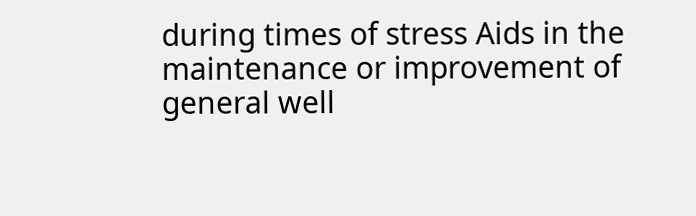during times of stress Aids in the maintenance or improvement of general well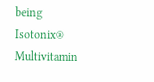being Isotonix® Multivitamin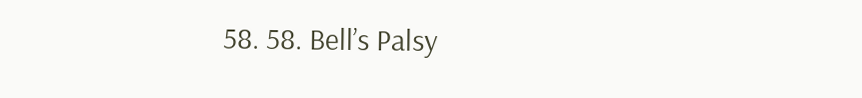58. 58. Bell’s Palsy